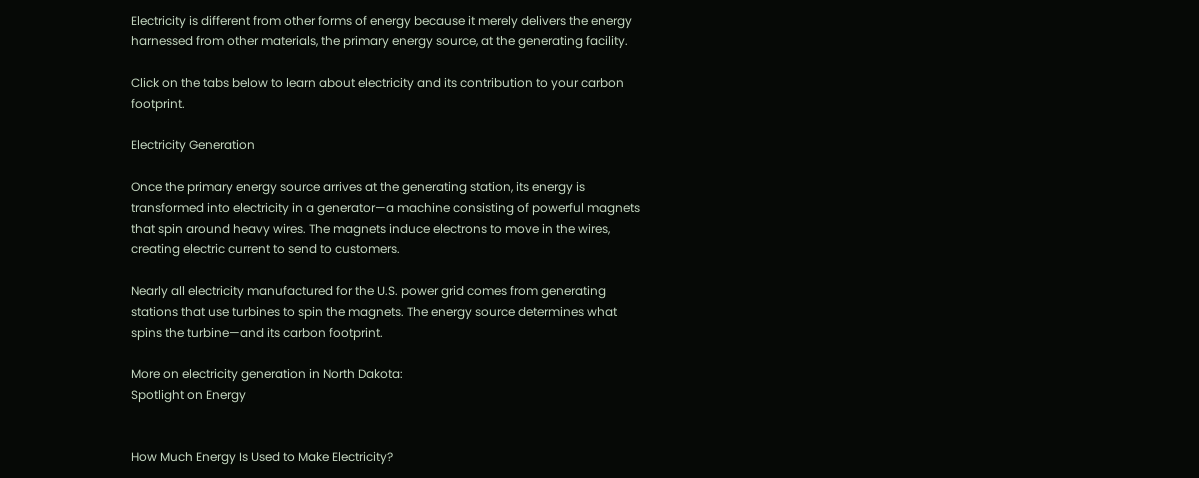Electricity is different from other forms of energy because it merely delivers the energy harnessed from other materials, the primary energy source, at the generating facility.

Click on the tabs below to learn about electricity and its contribution to your carbon footprint.

Electricity Generation

Once the primary energy source arrives at the generating station, its energy is transformed into electricity in a generator—a machine consisting of powerful magnets that spin around heavy wires. The magnets induce electrons to move in the wires, creating electric current to send to customers.

Nearly all electricity manufactured for the U.S. power grid comes from generating stations that use turbines to spin the magnets. The energy source determines what spins the turbine—and its carbon footprint.

More on electricity generation in North Dakota:
Spotlight on Energy


How Much Energy Is Used to Make Electricity?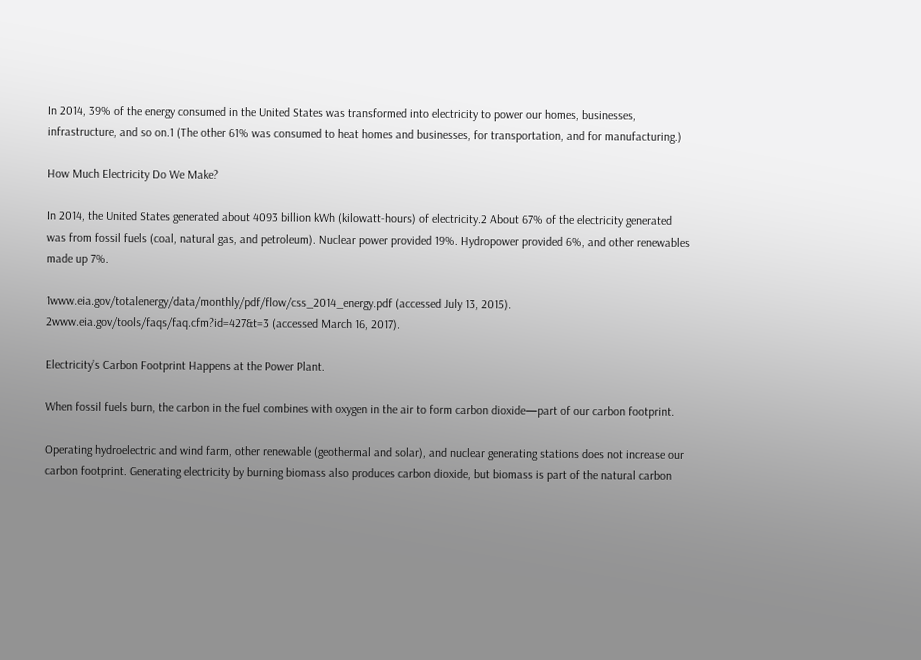In 2014, 39% of the energy consumed in the United States was transformed into electricity to power our homes, businesses, infrastructure, and so on.1 (The other 61% was consumed to heat homes and businesses, for transportation, and for manufacturing.)

How Much Electricity Do We Make?

In 2014, the United States generated about 4093 billion kWh (kilowatt-hours) of electricity.2 About 67% of the electricity generated was from fossil fuels (coal, natural gas, and petroleum). Nuclear power provided 19%. Hydropower provided 6%, and other renewables made up 7%.

1www.eia.gov/totalenergy/data/monthly/pdf/flow/css_2014_energy.pdf (accessed July 13, 2015). 2www.eia.gov/tools/faqs/faq.cfm?id=427&t=3 (accessed March 16, 2017).

Electricity’s Carbon Footprint Happens at the Power Plant.

When fossil fuels burn, the carbon in the fuel combines with oxygen in the air to form carbon dioxide—part of our carbon footprint.

Operating hydroelectric and wind farm, other renewable (geothermal and solar), and nuclear generating stations does not increase our carbon footprint. Generating electricity by burning biomass also produces carbon dioxide, but biomass is part of the natural carbon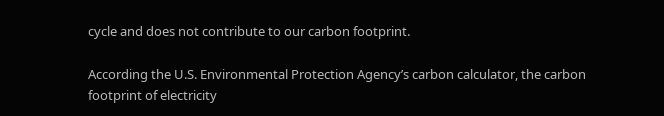cycle and does not contribute to our carbon footprint.

According the U.S. Environmental Protection Agency’s carbon calculator, the carbon footprint of electricity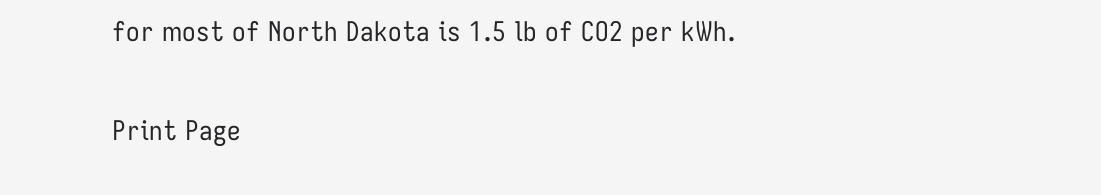for most of North Dakota is 1.5 lb of CO2 per kWh.

Print Page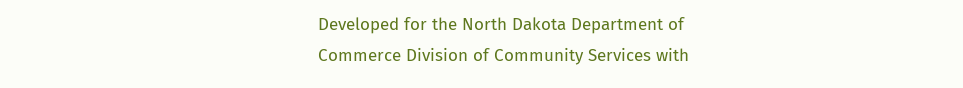Developed for the North Dakota Department of Commerce Division of Community Services with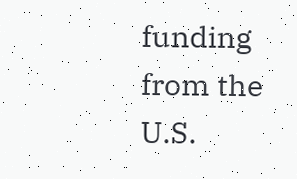funding from the U.S.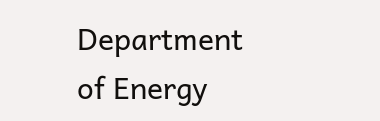Department of Energy